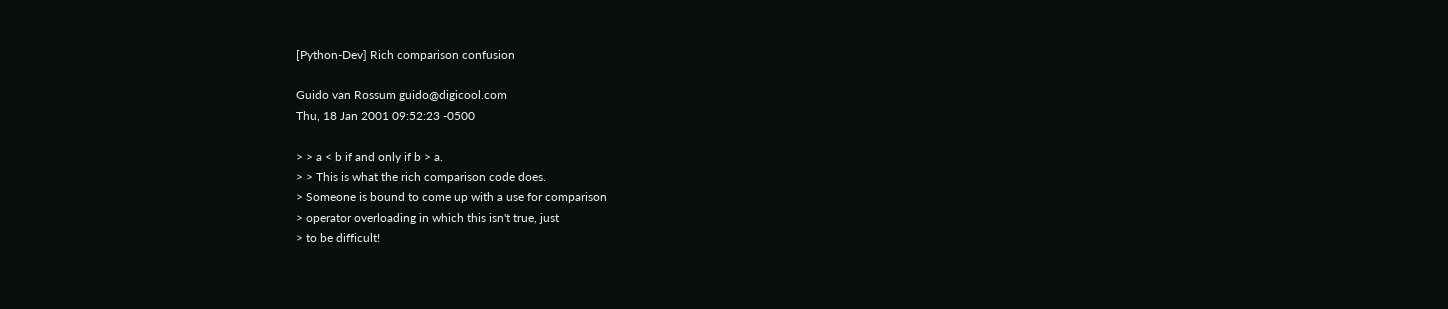[Python-Dev] Rich comparison confusion

Guido van Rossum guido@digicool.com
Thu, 18 Jan 2001 09:52:23 -0500

> > a < b if and only if b > a.
> > This is what the rich comparison code does.
> Someone is bound to come up with a use for comparison
> operator overloading in which this isn't true, just
> to be difficult!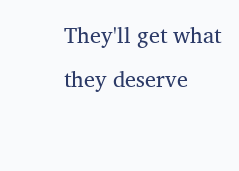They'll get what they deserve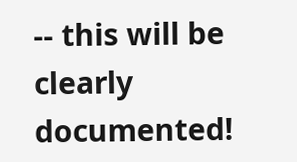-- this will be clearly documented!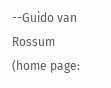--Guido van Rossum (home page: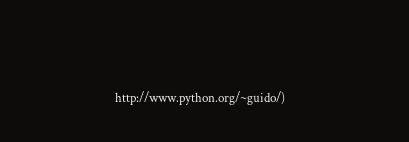http://www.python.org/~guido/)